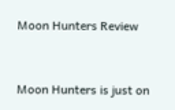Moon Hunters Review


Moon Hunters is just on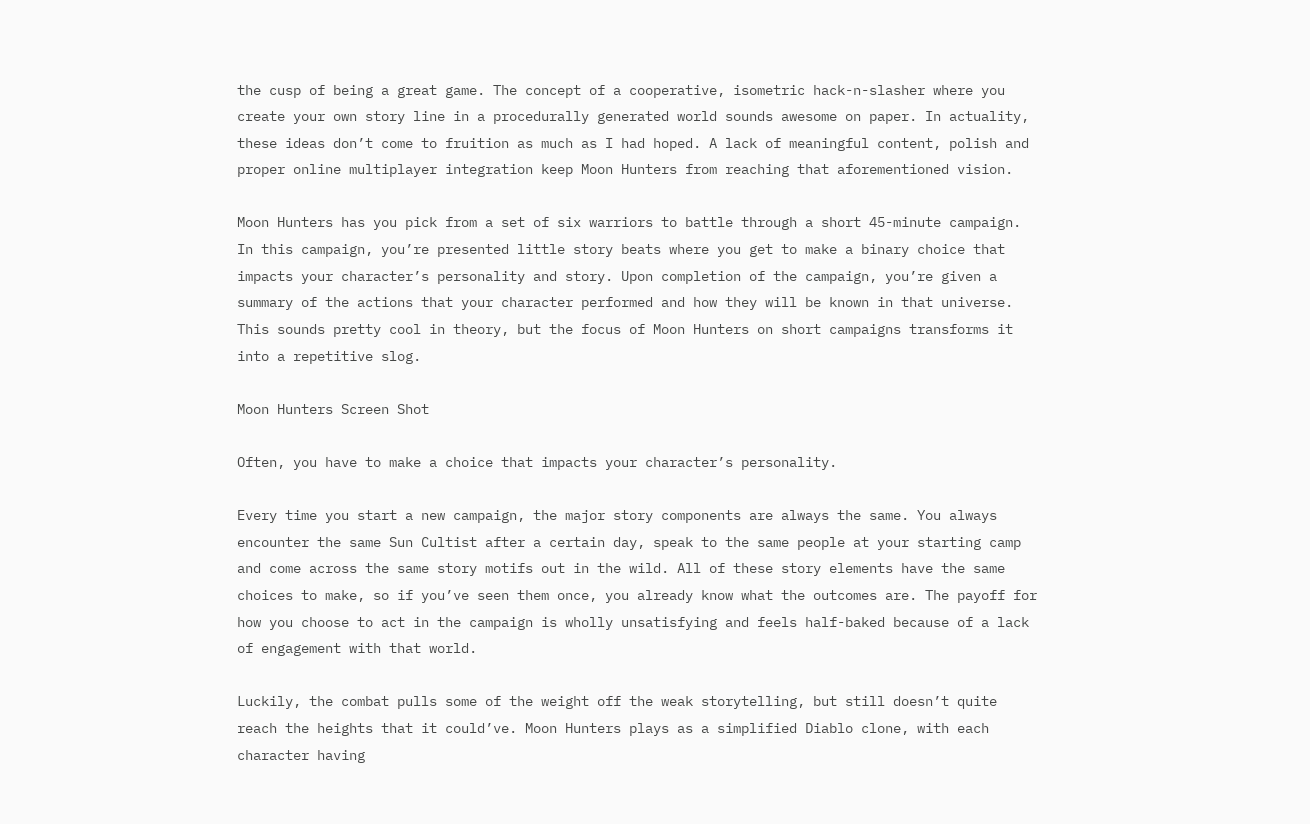the cusp of being a great game. The concept of a cooperative, isometric hack-n-slasher where you create your own story line in a procedurally generated world sounds awesome on paper. In actuality, these ideas don’t come to fruition as much as I had hoped. A lack of meaningful content, polish and proper online multiplayer integration keep Moon Hunters from reaching that aforementioned vision.

Moon Hunters has you pick from a set of six warriors to battle through a short 45-minute campaign. In this campaign, you’re presented little story beats where you get to make a binary choice that impacts your character’s personality and story. Upon completion of the campaign, you’re given a summary of the actions that your character performed and how they will be known in that universe. This sounds pretty cool in theory, but the focus of Moon Hunters on short campaigns transforms it into a repetitive slog.

Moon Hunters Screen Shot

Often, you have to make a choice that impacts your character’s personality.

Every time you start a new campaign, the major story components are always the same. You always encounter the same Sun Cultist after a certain day, speak to the same people at your starting camp and come across the same story motifs out in the wild. All of these story elements have the same choices to make, so if you’ve seen them once, you already know what the outcomes are. The payoff for how you choose to act in the campaign is wholly unsatisfying and feels half-baked because of a lack of engagement with that world.

Luckily, the combat pulls some of the weight off the weak storytelling, but still doesn’t quite reach the heights that it could’ve. Moon Hunters plays as a simplified Diablo clone, with each character having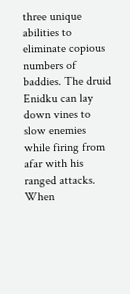three unique abilities to eliminate copious numbers of baddies. The druid Enidku can lay down vines to slow enemies while firing from afar with his ranged attacks. When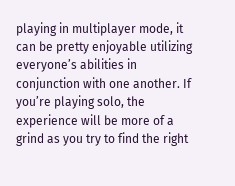playing in multiplayer mode, it can be pretty enjoyable utilizing everyone’s abilities in conjunction with one another. If you’re playing solo, the experience will be more of a grind as you try to find the right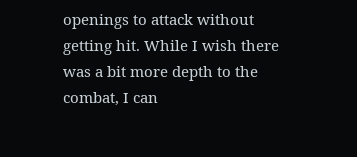openings to attack without getting hit. While I wish there was a bit more depth to the combat, I can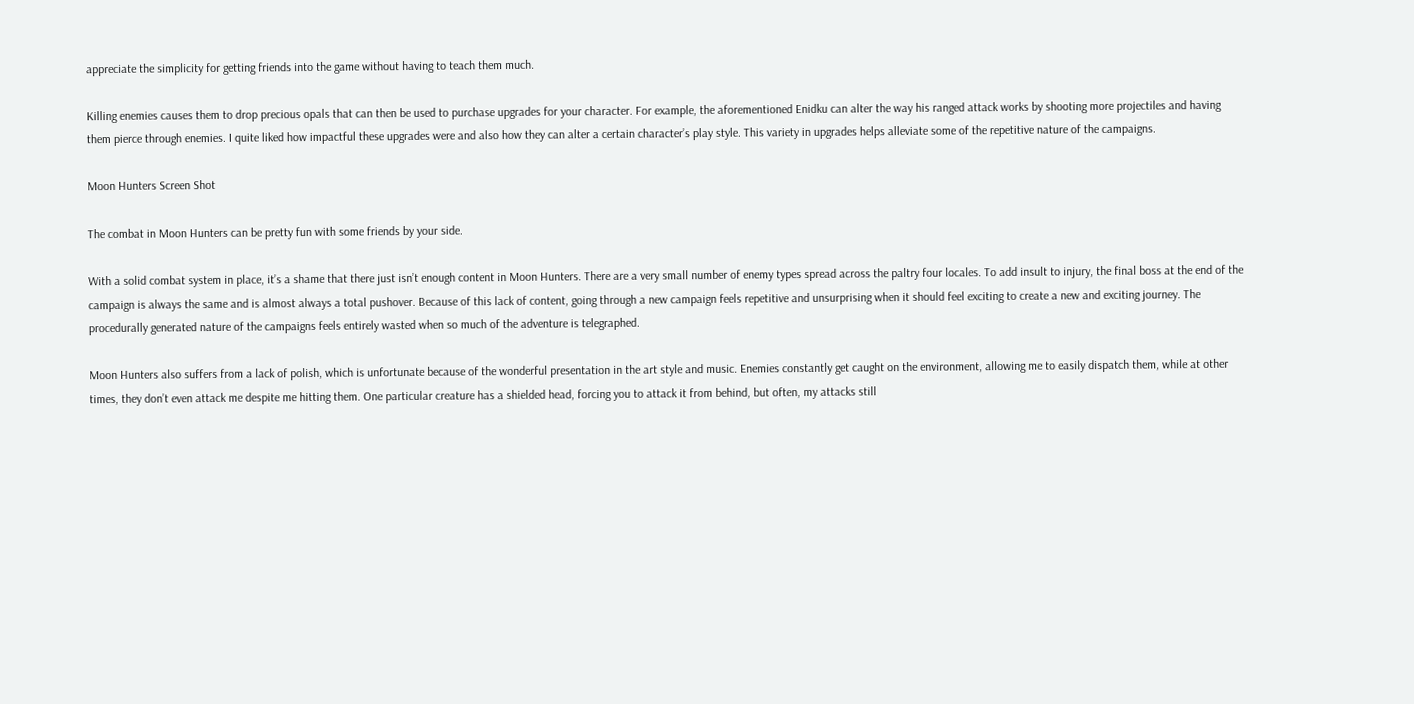appreciate the simplicity for getting friends into the game without having to teach them much.

Killing enemies causes them to drop precious opals that can then be used to purchase upgrades for your character. For example, the aforementioned Enidku can alter the way his ranged attack works by shooting more projectiles and having them pierce through enemies. I quite liked how impactful these upgrades were and also how they can alter a certain character’s play style. This variety in upgrades helps alleviate some of the repetitive nature of the campaigns.

Moon Hunters Screen Shot

The combat in Moon Hunters can be pretty fun with some friends by your side.

With a solid combat system in place, it’s a shame that there just isn’t enough content in Moon Hunters. There are a very small number of enemy types spread across the paltry four locales. To add insult to injury, the final boss at the end of the campaign is always the same and is almost always a total pushover. Because of this lack of content, going through a new campaign feels repetitive and unsurprising when it should feel exciting to create a new and exciting journey. The procedurally generated nature of the campaigns feels entirely wasted when so much of the adventure is telegraphed.

Moon Hunters also suffers from a lack of polish, which is unfortunate because of the wonderful presentation in the art style and music. Enemies constantly get caught on the environment, allowing me to easily dispatch them, while at other times, they don’t even attack me despite me hitting them. One particular creature has a shielded head, forcing you to attack it from behind, but often, my attacks still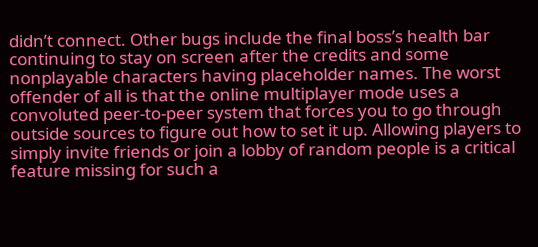didn’t connect. Other bugs include the final boss’s health bar continuing to stay on screen after the credits and some nonplayable characters having placeholder names. The worst offender of all is that the online multiplayer mode uses a convoluted peer-to-peer system that forces you to go through outside sources to figure out how to set it up. Allowing players to simply invite friends or join a lobby of random people is a critical feature missing for such a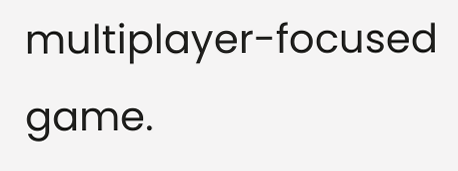multiplayer-focused game.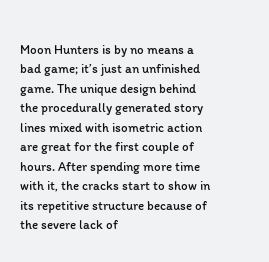Moon Hunters is by no means a bad game; it’s just an unfinished game. The unique design behind the procedurally generated story lines mixed with isometric action are great for the first couple of hours. After spending more time with it, the cracks start to show in its repetitive structure because of the severe lack of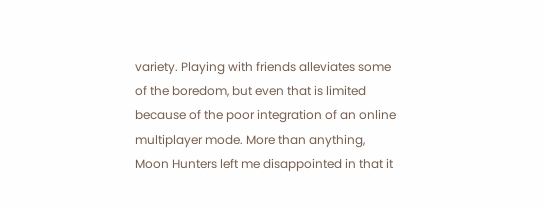variety. Playing with friends alleviates some of the boredom, but even that is limited because of the poor integration of an online multiplayer mode. More than anything, Moon Hunters left me disappointed in that it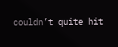couldn’t quite hit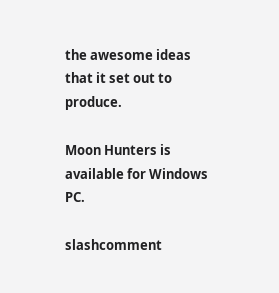the awesome ideas that it set out to produce.

Moon Hunters is available for Windows PC.

slashcomment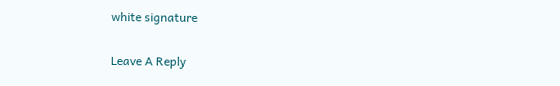white signature

Leave A Reply